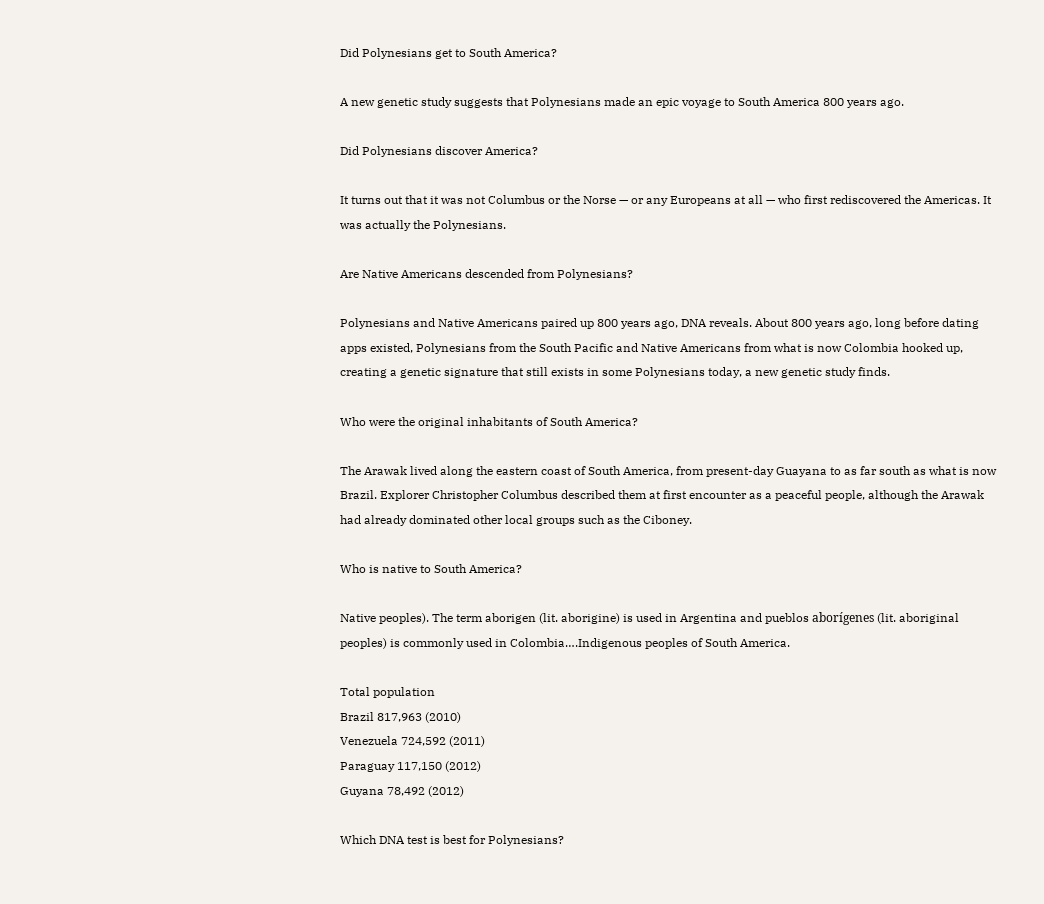Did Polynesians get to South America?

A new genetic study suggests that Polynesians made an epic voyage to South America 800 years ago.

Did Polynesians discover America?

It turns out that it was not Columbus or the Norse — or any Europeans at all — who first rediscovered the Americas. It was actually the Polynesians.

Are Native Americans descended from Polynesians?

Polynesians and Native Americans paired up 800 years ago, DNA reveals. About 800 years ago, long before dating apps existed, Polynesians from the South Pacific and Native Americans from what is now Colombia hooked up, creating a genetic signature that still exists in some Polynesians today, a new genetic study finds.

Who were the original inhabitants of South America?

The Arawak lived along the eastern coast of South America, from present-day Guayana to as far south as what is now Brazil. Explorer Christopher Columbus described them at first encounter as a peaceful people, although the Arawak had already dominated other local groups such as the Ciboney.

Who is native to South America?

Native peoples). The term aborigen (lit. aborigine) is used in Argentina and pueblos aborígenes (lit. aboriginal peoples) is commonly used in Colombia….Indigenous peoples of South America.

Total population
Brazil 817,963 (2010)
Venezuela 724,592 (2011)
Paraguay 117,150 (2012)
Guyana 78,492 (2012)

Which DNA test is best for Polynesians?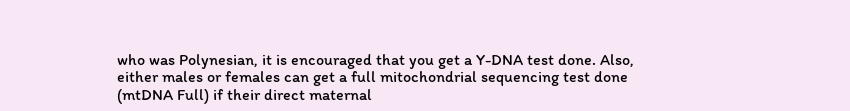who was Polynesian, it is encouraged that you get a Y-DNA test done. Also, either males or females can get a full mitochondrial sequencing test done (mtDNA Full) if their direct maternal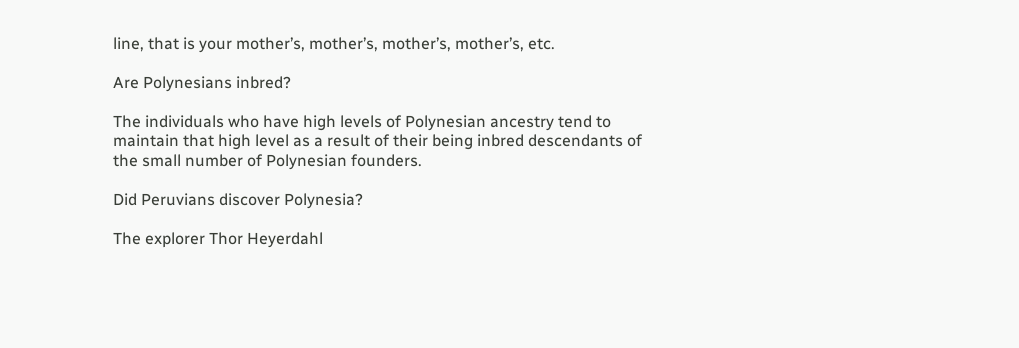line, that is your mother’s, mother’s, mother’s, mother’s, etc.

Are Polynesians inbred?

The individuals who have high levels of Polynesian ancestry tend to maintain that high level as a result of their being inbred descendants of the small number of Polynesian founders.

Did Peruvians discover Polynesia?

The explorer Thor Heyerdahl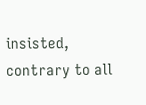insisted, contrary to all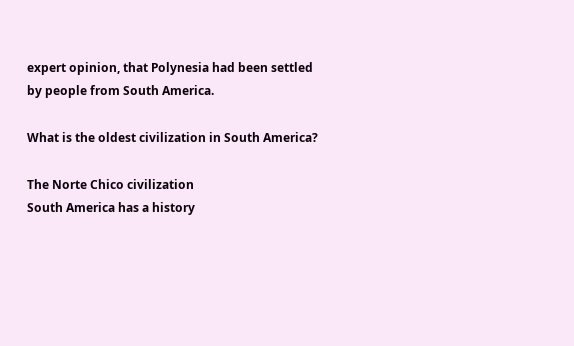expert opinion, that Polynesia had been settled by people from South America.

What is the oldest civilization in South America?

The Norte Chico civilization
South America has a history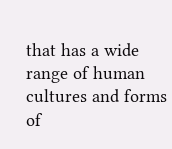that has a wide range of human cultures and forms of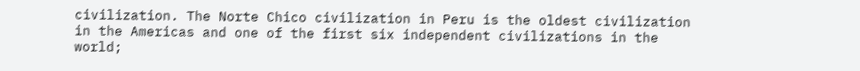civilization. The Norte Chico civilization in Peru is the oldest civilization in the Americas and one of the first six independent civilizations in the world;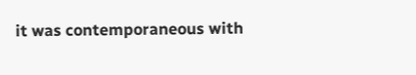it was contemporaneous with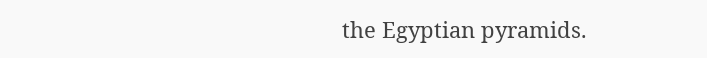the Egyptian pyramids.